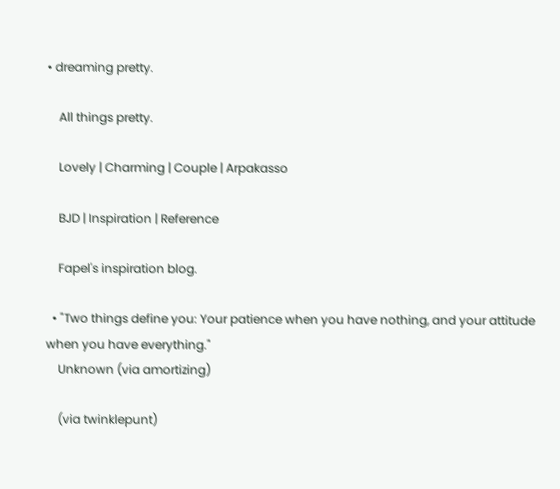• dreaming pretty.

    All things pretty.

    Lovely | Charming | Couple | Arpakasso

    BJD | Inspiration | Reference

    Fapel's inspiration blog.

  • "Two things define you: Your patience when you have nothing, and your attitude when you have everything."
    Unknown (via amortizing)

    (via twinklepunt)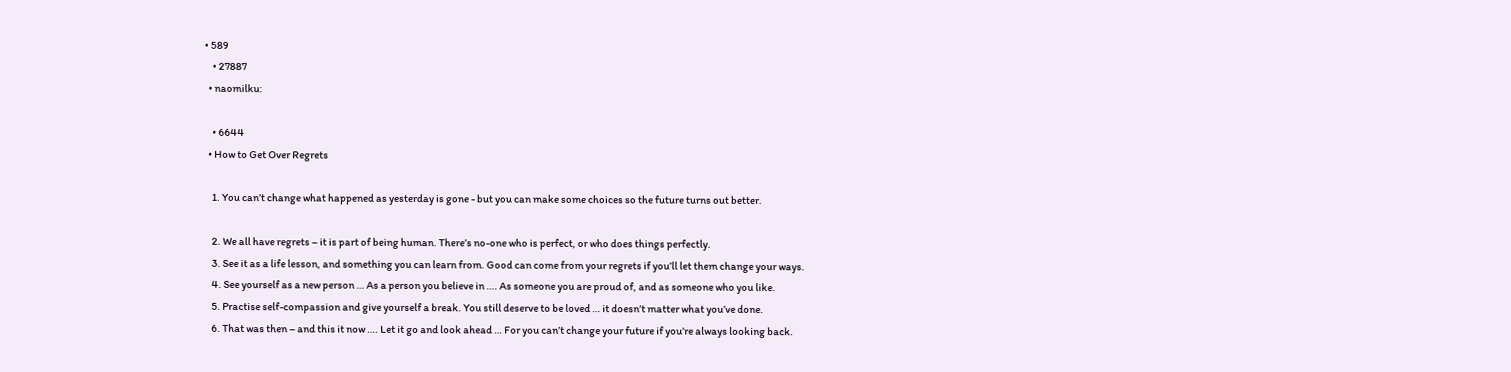• 589
    • 27887
  • naomilku:

    • 6644
  • How to Get Over Regrets

    1. You can’t change what happened as yesterday is gone - but you can make some choices so the future turns out better.

    2. We all have regrets – it is part of being human. There’s no-one who is perfect, or who does things perfectly.
    3. See it as a life lesson, and something you can learn from. Good can come from your regrets if you’ll let them change your ways.
    4. See yourself as a new person … As a person you believe in …. As someone you are proud of, and as someone who you like.
    5. Practise self-compassion and give yourself a break. You still deserve to be loved … it doesn’t matter what you’ve done.
    6. That was then – and this it now …. Let it go and look ahead … For you can’t change your future if you’re always looking back.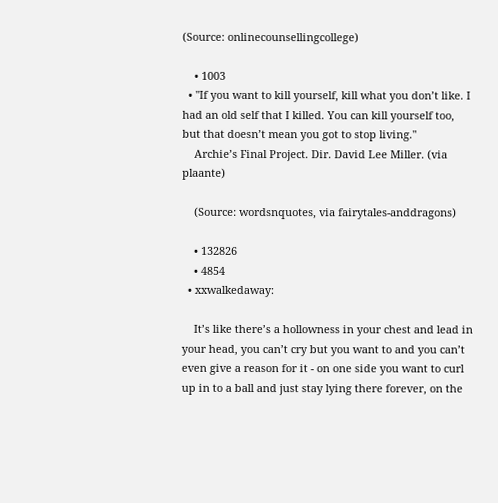(Source: onlinecounsellingcollege)

    • 1003
  • "If you want to kill yourself, kill what you don’t like. I had an old self that I killed. You can kill yourself too, but that doesn’t mean you got to stop living."
    Archie’s Final Project. Dir. David Lee Miller. (via plaante)

    (Source: wordsnquotes, via fairytales-anddragons)

    • 132826
    • 4854
  • xxwalkedaway:

    It’s like there’s a hollowness in your chest and lead in your head, you can’t cry but you want to and you can’t even give a reason for it - on one side you want to curl up in to a ball and just stay lying there forever, on the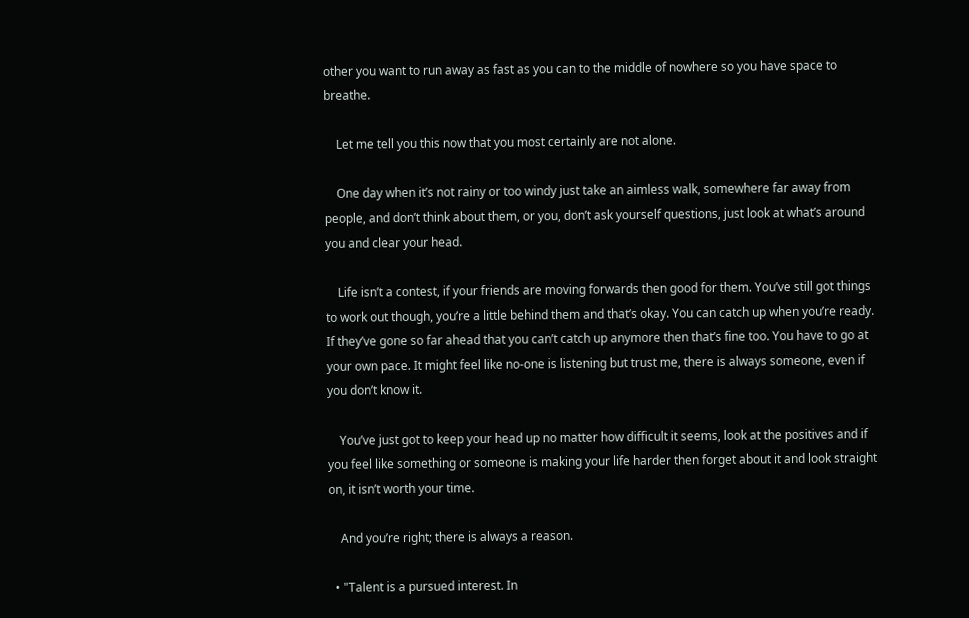other you want to run away as fast as you can to the middle of nowhere so you have space to breathe.

    Let me tell you this now that you most certainly are not alone.

    One day when it’s not rainy or too windy just take an aimless walk, somewhere far away from people, and don’t think about them, or you, don’t ask yourself questions, just look at what’s around you and clear your head.

    Life isn’t a contest, if your friends are moving forwards then good for them. You’ve still got things to work out though, you’re a little behind them and that’s okay. You can catch up when you’re ready. If they’ve gone so far ahead that you can’t catch up anymore then that’s fine too. You have to go at your own pace. It might feel like no-one is listening but trust me, there is always someone, even if you don’t know it.

    You’ve just got to keep your head up no matter how difficult it seems, look at the positives and if you feel like something or someone is making your life harder then forget about it and look straight on, it isn’t worth your time.

    And you’re right; there is always a reason.

  • "Talent is a pursued interest. In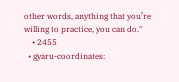other words, anything that you’re willing to practice, you can do."
    • 2455
  • gyaru-coordinates: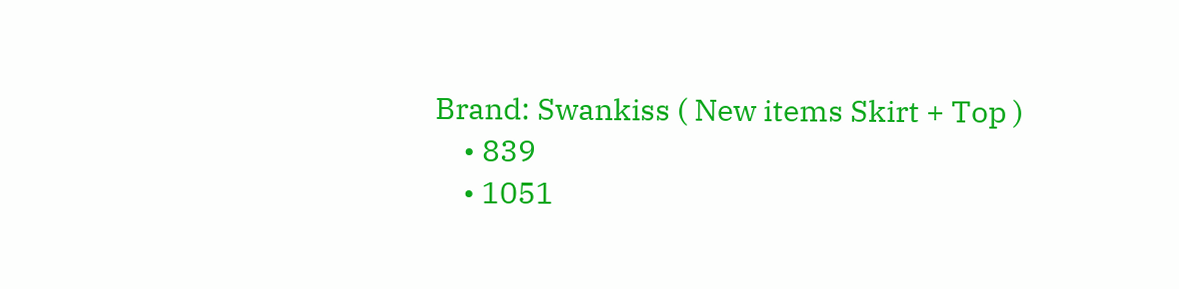Brand: Swankiss ( New items Skirt + Top )
    • 839
    • 1051